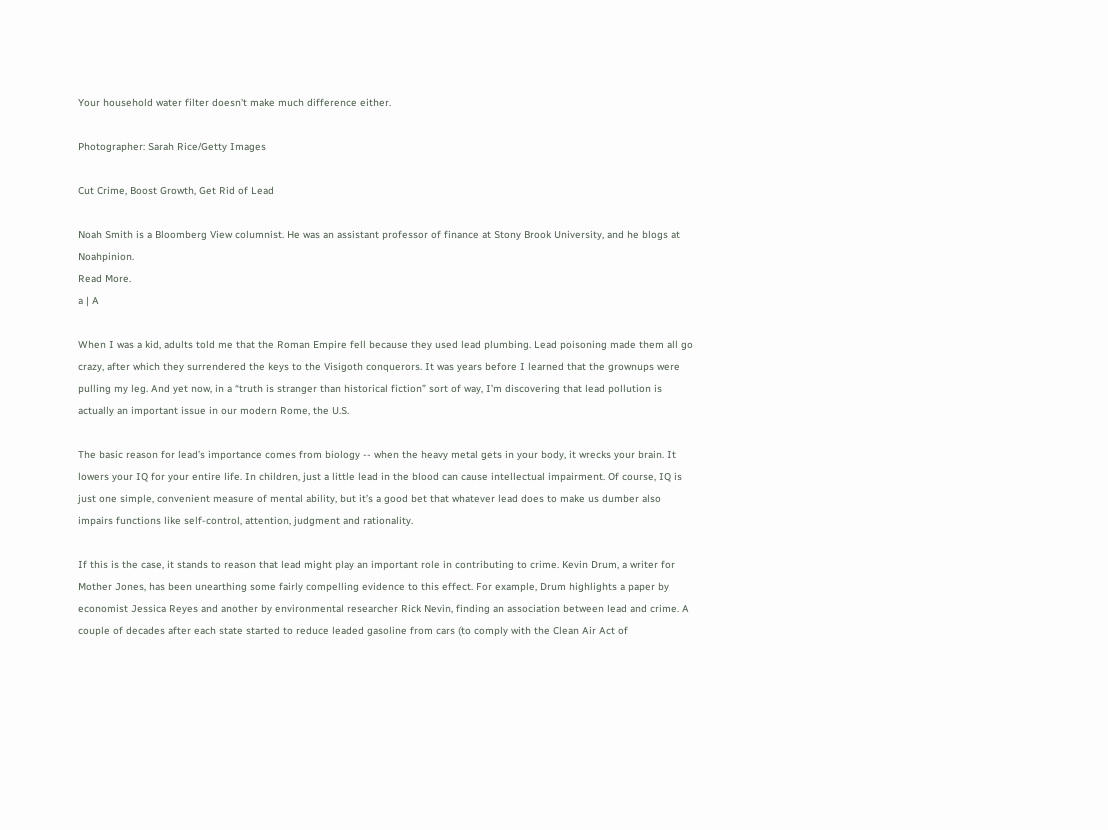Your household water filter doesn't make much difference either.

Photographer: Sarah Rice/Getty Images

Cut Crime, Boost Growth, Get Rid of Lead

Noah Smith is a Bloomberg View columnist. He was an assistant professor of finance at Stony Brook University, and he blogs at Noahpinion.
Read More.
a | A

When I was a kid, adults told me that the Roman Empire fell because they used lead plumbing. Lead poisoning made them all go crazy, after which they surrendered the keys to the Visigoth conquerors. It was years before I learned that the grownups were pulling my leg. And yet now, in a “truth is stranger than historical fiction” sort of way, I’m discovering that lead pollution is actually an important issue in our modern Rome, the U.S.

The basic reason for lead’s importance comes from biology -- when the heavy metal gets in your body, it wrecks your brain. It lowers your IQ for your entire life. In children, just a little lead in the blood can cause intellectual impairment. Of course, IQ is just one simple, convenient measure of mental ability, but it’s a good bet that whatever lead does to make us dumber also impairs functions like self-control, attention, judgment and rationality.

If this is the case, it stands to reason that lead might play an important role in contributing to crime. Kevin Drum, a writer for Mother Jones, has been unearthing some fairly compelling evidence to this effect. For example, Drum highlights a paper by economist Jessica Reyes and another by environmental researcher Rick Nevin, finding an association between lead and crime. A couple of decades after each state started to reduce leaded gasoline from cars (to comply with the Clean Air Act of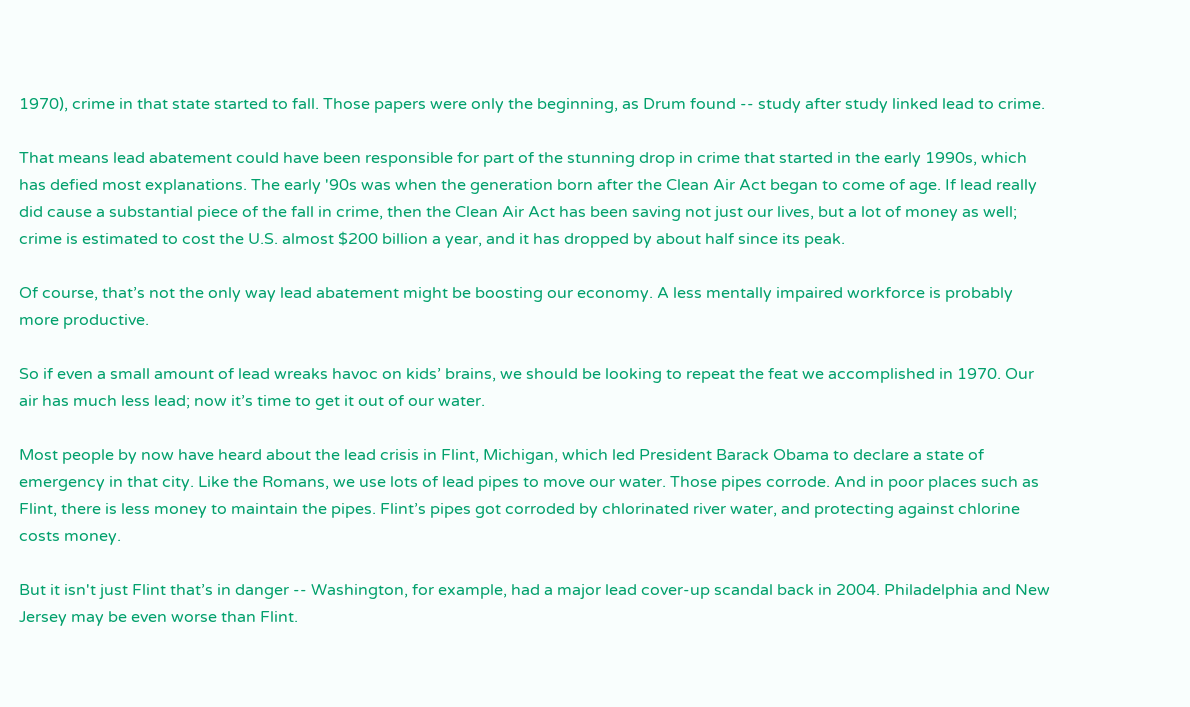1970), crime in that state started to fall. Those papers were only the beginning, as Drum found -- study after study linked lead to crime.

That means lead abatement could have been responsible for part of the stunning drop in crime that started in the early 1990s, which has defied most explanations. The early '90s was when the generation born after the Clean Air Act began to come of age. If lead really did cause a substantial piece of the fall in crime, then the Clean Air Act has been saving not just our lives, but a lot of money as well; crime is estimated to cost the U.S. almost $200 billion a year, and it has dropped by about half since its peak.

Of course, that’s not the only way lead abatement might be boosting our economy. A less mentally impaired workforce is probably more productive.

So if even a small amount of lead wreaks havoc on kids’ brains, we should be looking to repeat the feat we accomplished in 1970. Our air has much less lead; now it’s time to get it out of our water.

Most people by now have heard about the lead crisis in Flint, Michigan, which led President Barack Obama to declare a state of emergency in that city. Like the Romans, we use lots of lead pipes to move our water. Those pipes corrode. And in poor places such as Flint, there is less money to maintain the pipes. Flint’s pipes got corroded by chlorinated river water, and protecting against chlorine costs money.

But it isn't just Flint that’s in danger -- Washington, for example, had a major lead cover-up scandal back in 2004. Philadelphia and New Jersey may be even worse than Flint.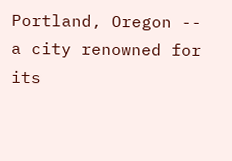Portland, Oregon -- a city renowned for its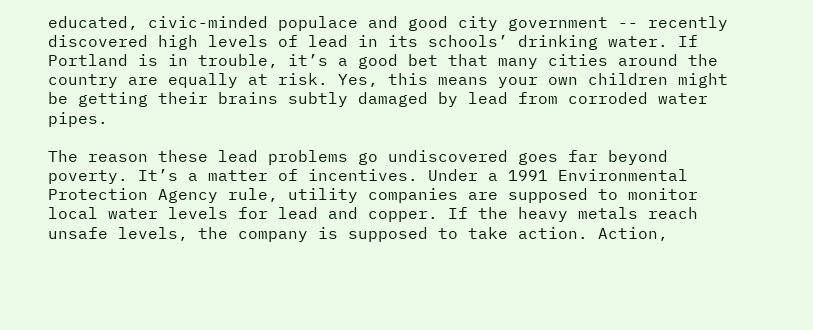educated, civic-minded populace and good city government -- recently discovered high levels of lead in its schools’ drinking water. If Portland is in trouble, it’s a good bet that many cities around the country are equally at risk. Yes, this means your own children might be getting their brains subtly damaged by lead from corroded water pipes.

The reason these lead problems go undiscovered goes far beyond poverty. It’s a matter of incentives. Under a 1991 Environmental Protection Agency rule, utility companies are supposed to monitor local water levels for lead and copper. If the heavy metals reach unsafe levels, the company is supposed to take action. Action,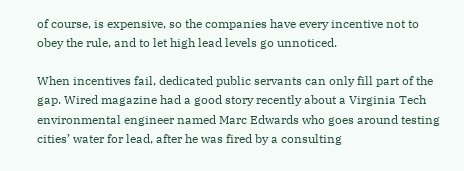of course, is expensive, so the companies have every incentive not to obey the rule, and to let high lead levels go unnoticed.

When incentives fail, dedicated public servants can only fill part of the gap. Wired magazine had a good story recently about a Virginia Tech environmental engineer named Marc Edwards who goes around testing cities’ water for lead, after he was fired by a consulting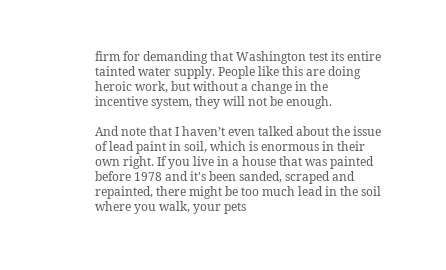firm for demanding that Washington test its entire tainted water supply. People like this are doing heroic work, but without a change in the incentive system, they will not be enough.

And note that I haven’t even talked about the issue of lead paint in soil, which is enormous in their own right. If you live in a house that was painted before 1978 and it's been sanded, scraped and repainted, there might be too much lead in the soil where you walk, your pets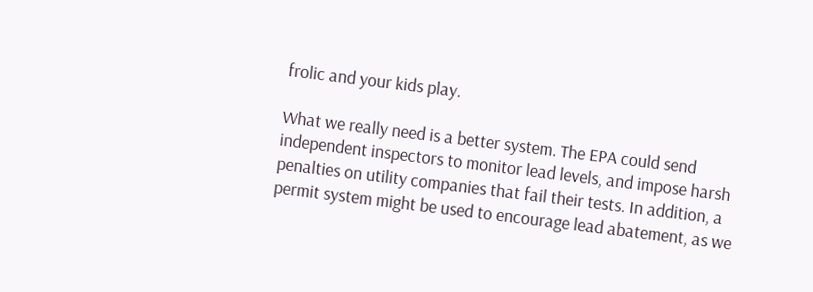frolic and your kids play.

What we really need is a better system. The EPA could send independent inspectors to monitor lead levels, and impose harsh penalties on utility companies that fail their tests. In addition, a permit system might be used to encourage lead abatement, as we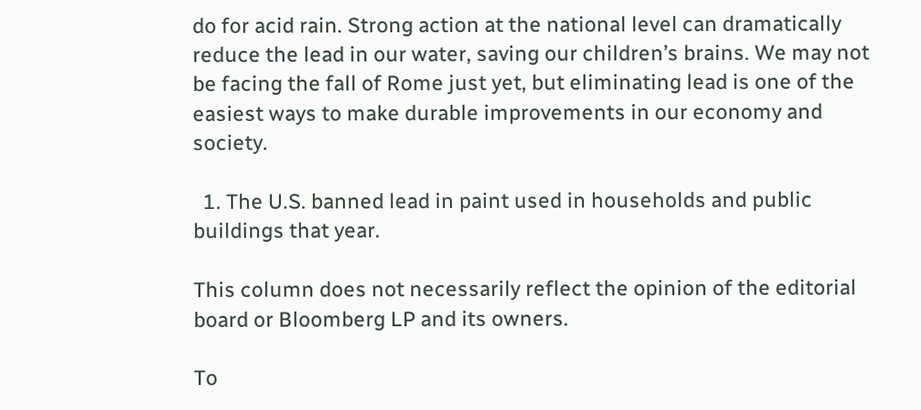do for acid rain. Strong action at the national level can dramatically reduce the lead in our water, saving our children’s brains. We may not be facing the fall of Rome just yet, but eliminating lead is one of the easiest ways to make durable improvements in our economy and society.

  1. The U.S. banned lead in paint used in households and public buildings that year.

This column does not necessarily reflect the opinion of the editorial board or Bloomberg LP and its owners.

To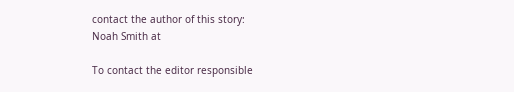contact the author of this story:
Noah Smith at

To contact the editor responsible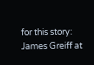for this story:
James Greiff at